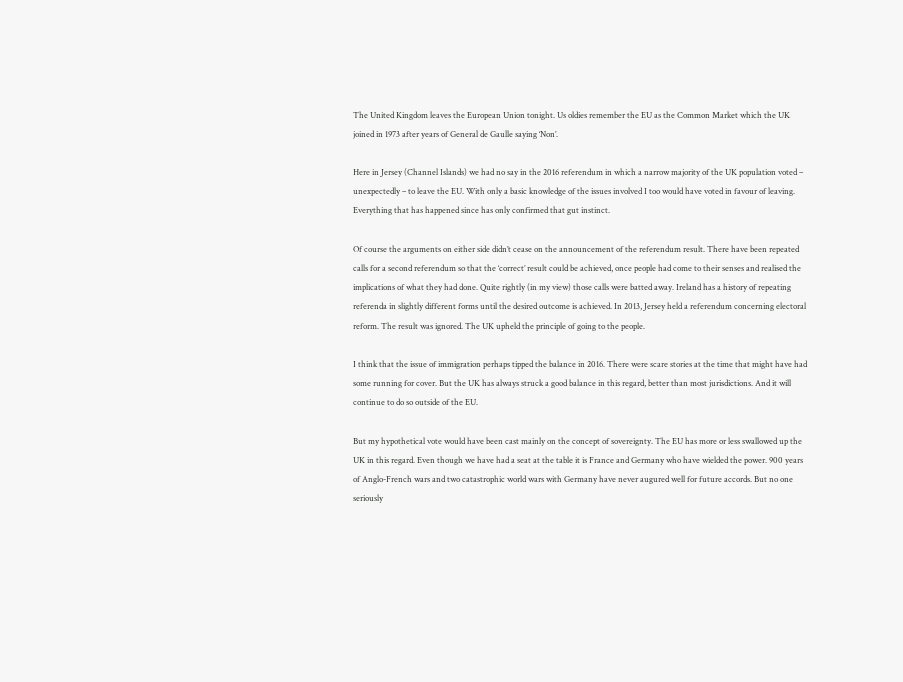The United Kingdom leaves the European Union tonight. Us oldies remember the EU as the Common Market which the UK joined in 1973 after years of General de Gaulle saying ‘Non’.

Here in Jersey (Channel Islands) we had no say in the 2016 referendum in which a narrow majority of the UK population voted – unexpectedly – to leave the EU. With only a basic knowledge of the issues involved I too would have voted in favour of leaving. Everything that has happened since has only confirmed that gut instinct.

Of course the arguments on either side didn’t cease on the announcement of the referendum result. There have been repeated calls for a second referendum so that the ‘correct’ result could be achieved, once people had come to their senses and realised the implications of what they had done. Quite rightly (in my view) those calls were batted away. Ireland has a history of repeating referenda in slightly different forms until the desired outcome is achieved. In 2013, Jersey held a referendum concerning electoral reform. The result was ignored. The UK upheld the principle of going to the people.

I think that the issue of immigration perhaps tipped the balance in 2016. There were scare stories at the time that might have had some running for cover. But the UK has always struck a good balance in this regard, better than most jurisdictions. And it will continue to do so outside of the EU.

But my hypothetical vote would have been cast mainly on the concept of sovereignty. The EU has more or less swallowed up the UK in this regard. Even though we have had a seat at the table it is France and Germany who have wielded the power. 900 years of Anglo-French wars and two catastrophic world wars with Germany have never augured well for future accords. But no one seriously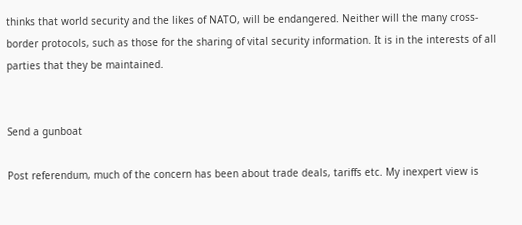thinks that world security and the likes of NATO, will be endangered. Neither will the many cross-border protocols, such as those for the sharing of vital security information. It is in the interests of all parties that they be maintained.


Send a gunboat

Post referendum, much of the concern has been about trade deals, tariffs etc. My inexpert view is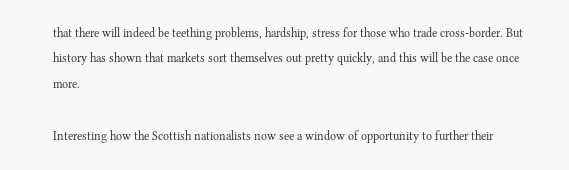that there will indeed be teething problems, hardship, stress for those who trade cross-border. But history has shown that markets sort themselves out pretty quickly, and this will be the case once more.

Interesting how the Scottish nationalists now see a window of opportunity to further their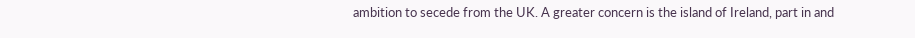ambition to secede from the UK. A greater concern is the island of Ireland, part in and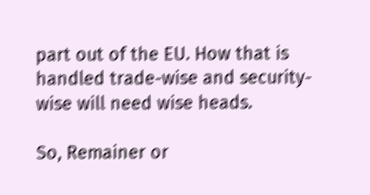part out of the EU. How that is handled trade-wise and security-wise will need wise heads.

So, Remainer or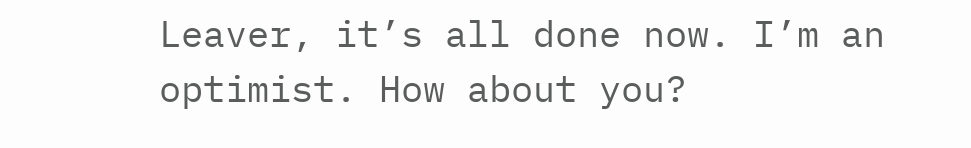Leaver, it’s all done now. I’m an optimist. How about you?